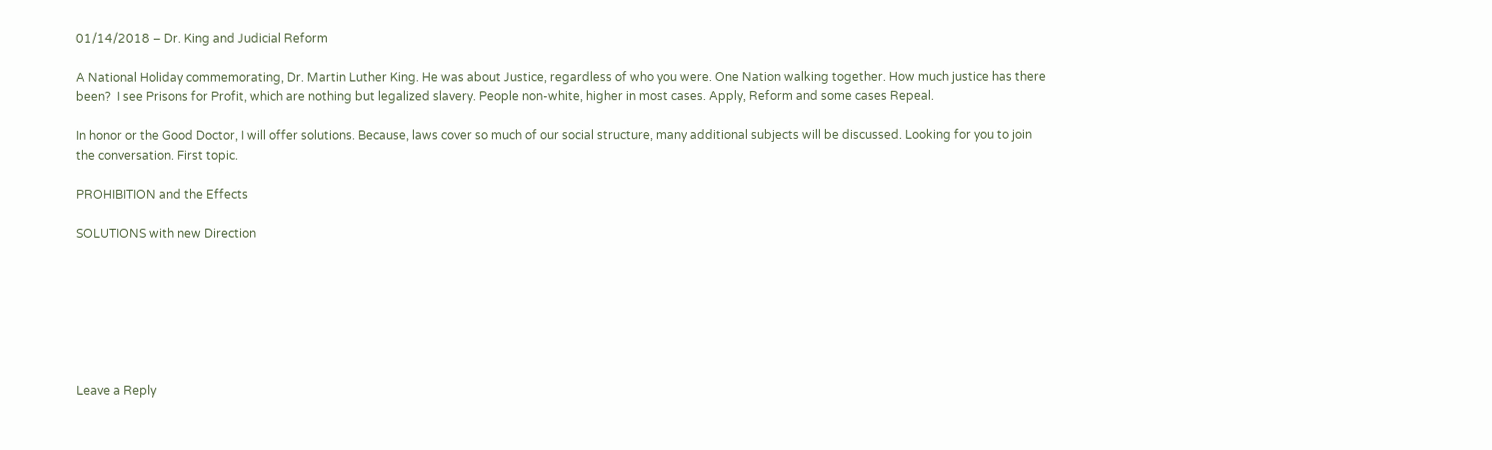01/14/2018 – Dr. King and Judicial Reform

A National Holiday commemorating, Dr. Martin Luther King. He was about Justice, regardless of who you were. One Nation walking together. How much justice has there been?  I see Prisons for Profit, which are nothing but legalized slavery. People non-white, higher in most cases. Apply, Reform and some cases Repeal.

In honor or the Good Doctor, I will offer solutions. Because, laws cover so much of our social structure, many additional subjects will be discussed. Looking for you to join the conversation. First topic.

PROHIBITION and the Effects

SOLUTIONS with new Direction







Leave a Reply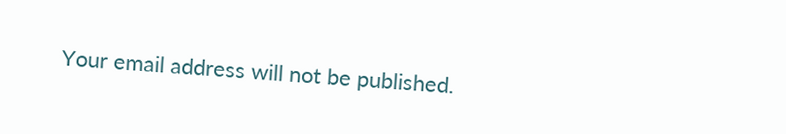Your email address will not be published.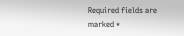Required fields are marked *